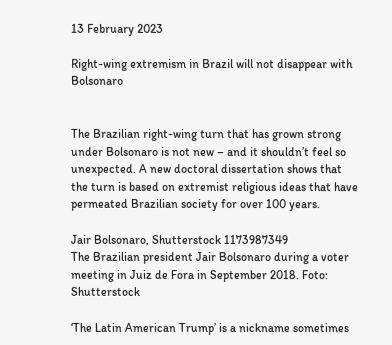13 February 2023

Right-wing extremism in Brazil will not disappear with Bolsonaro


The Brazilian right-wing turn that has grown strong under Bolsonaro is not new – and it shouldn’t feel so unexpected. A new doctoral dissertation shows that the turn is based on extremist religious ideas that have permeated Brazilian society for over 100 years.

Jair Bolsonaro, Shutterstock 1173987349
The Brazilian president Jair Bolsonaro during a voter meeting in Juiz de Fora in September 2018. Foto: Shutterstock

‘The Latin American Trump’ is a nickname sometimes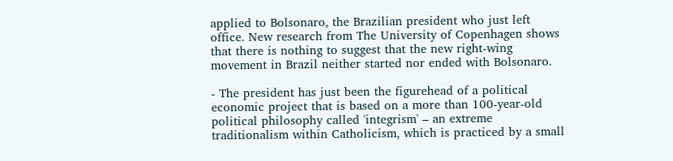applied to Bolsonaro, the Brazilian president who just left office. New research from The University of Copenhagen shows that there is nothing to suggest that the new right-wing movement in Brazil neither started nor ended with Bolsonaro.

- The president has just been the figurehead of a political economic project that is based on a more than 100-year-old political philosophy called 'integrism' – an extreme traditionalism within Catholicism, which is practiced by a small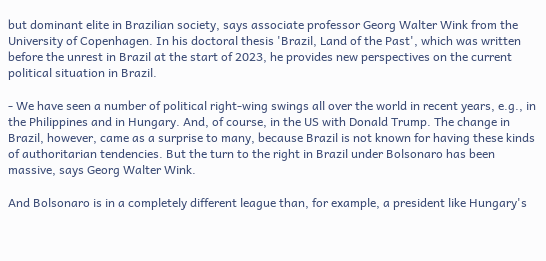but dominant elite in Brazilian society, says associate professor Georg Walter Wink from the University of Copenhagen. In his doctoral thesis 'Brazil, Land of the Past', which was written before the unrest in Brazil at the start of 2023, he provides new perspectives on the current political situation in Brazil.

- We have seen a number of political right-wing swings all over the world in recent years, e.g., in the Philippines and in Hungary. And, of course, in the US with Donald Trump. The change in Brazil, however, came as a surprise to many, because Brazil is not known for having these kinds of authoritarian tendencies. But the turn to the right in Brazil under Bolsonaro has been massive, says Georg Walter Wink.

And Bolsonaro is in a completely different league than, for example, a president like Hungary's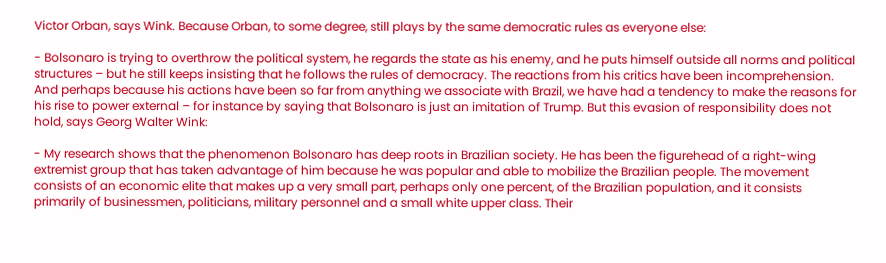Victor Orban, says Wink. Because Orban, to some degree, still plays by the same democratic rules as everyone else:

- Bolsonaro is trying to overthrow the political system, he regards the state as his enemy, and he puts himself outside all norms and political structures – but he still keeps insisting that he follows the rules of democracy. The reactions from his critics have been incomprehension. And perhaps because his actions have been so far from anything we associate with Brazil, we have had a tendency to make the reasons for his rise to power external – for instance by saying that Bolsonaro is just an imitation of Trump. But this evasion of responsibility does not hold, says Georg Walter Wink:

- My research shows that the phenomenon Bolsonaro has deep roots in Brazilian society. He has been the figurehead of a right-wing extremist group that has taken advantage of him because he was popular and able to mobilize the Brazilian people. The movement consists of an economic elite that makes up a very small part, perhaps only one percent, of the Brazilian population, and it consists primarily of businessmen, politicians, military personnel and a small white upper class. Their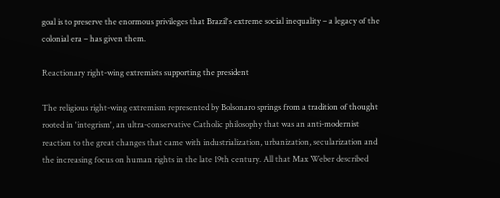goal is to preserve the enormous privileges that Brazil's extreme social inequality – a legacy of the colonial era – has given them.

Reactionary right-wing extremists supporting the president

The religious right-wing extremism represented by Bolsonaro springs from a tradition of thought rooted in 'integrism', an ultra-conservative Catholic philosophy that was an anti-modernist reaction to the great changes that came with industrialization, urbanization, secularization and the increasing focus on human rights in the late 19th century. All that Max Weber described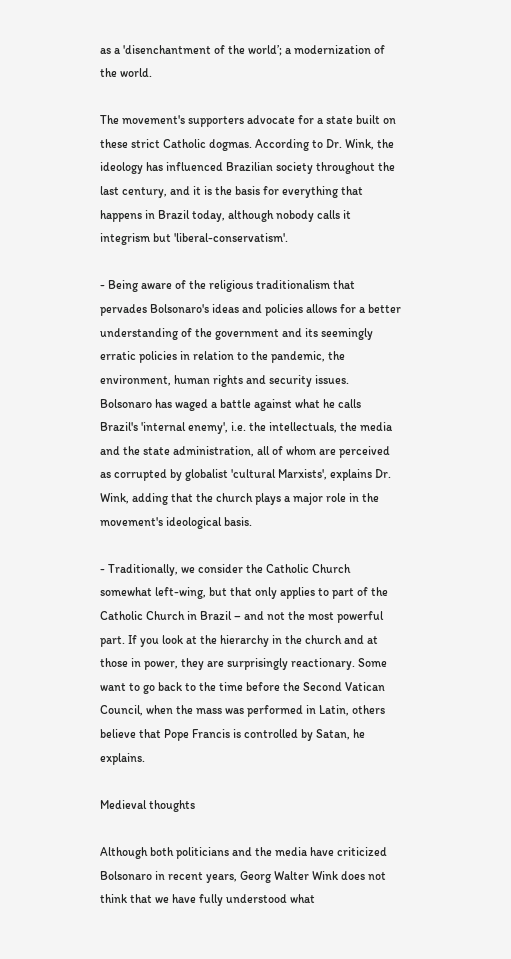as a 'disenchantment of the world’; a modernization of the world.

The movement's supporters advocate for a state built on these strict Catholic dogmas. According to Dr. Wink, the ideology has influenced Brazilian society throughout the last century, and it is the basis for everything that happens in Brazil today, although nobody calls it integrism but 'liberal-conservatism'.

- Being aware of the religious traditionalism that pervades Bolsonaro's ideas and policies allows for a better understanding of the government and its seemingly erratic policies in relation to the pandemic, the environment, human rights and security issues. Bolsonaro has waged a battle against what he calls Brazil's 'internal enemy', i.e. the intellectuals, the media and the state administration, all of whom are perceived as corrupted by globalist 'cultural Marxists', explains Dr. Wink, adding that the church plays a major role in the movement's ideological basis.

- Traditionally, we consider the Catholic Church somewhat left-wing, but that only applies to part of the Catholic Church in Brazil – and not the most powerful part. If you look at the hierarchy in the church and at those in power, they are surprisingly reactionary. Some want to go back to the time before the Second Vatican Council, when the mass was performed in Latin, others believe that Pope Francis is controlled by Satan, he explains.

Medieval thoughts

Although both politicians and the media have criticized Bolsonaro in recent years, Georg Walter Wink does not think that we have fully understood what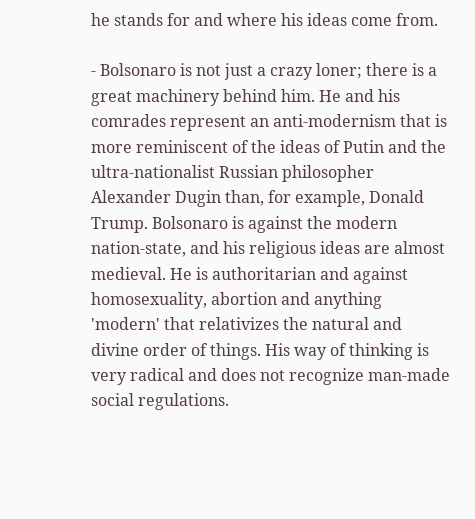he stands for and where his ideas come from.

- Bolsonaro is not just a crazy loner; there is a great machinery behind him. He and his comrades represent an anti-modernism that is more reminiscent of the ideas of Putin and the ultra-nationalist Russian philosopher Alexander Dugin than, for example, Donald Trump. Bolsonaro is against the modern nation-state, and his religious ideas are almost medieval. He is authoritarian and against homosexuality, abortion and anything 'modern' that relativizes the natural and divine order of things. His way of thinking is very radical and does not recognize man-made social regulations.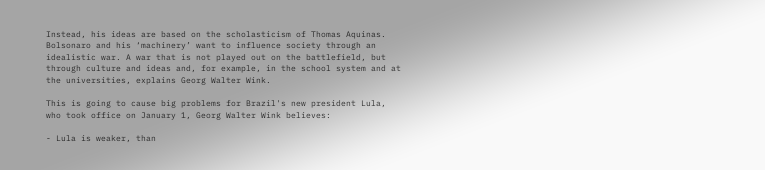Instead, his ideas are based on the scholasticism of Thomas Aquinas. Bolsonaro and his ‘machinery’ want to influence society through an idealistic war. A war that is not played out on the battlefield, but through culture and ideas and, for example, in the school system and at the universities, explains Georg Walter Wink.

This is going to cause big problems for Brazil's new president Lula, who took office on January 1, Georg Walter Wink believes:

- Lula is weaker, than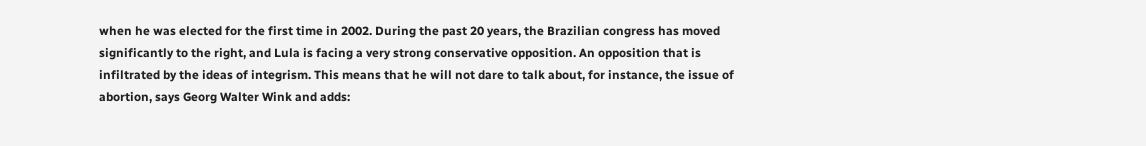when he was elected for the first time in 2002. During the past 20 years, the Brazilian congress has moved significantly to the right, and Lula is facing a very strong conservative opposition. An opposition that is infiltrated by the ideas of integrism. This means that he will not dare to talk about, for instance, the issue of abortion, says Georg Walter Wink and adds: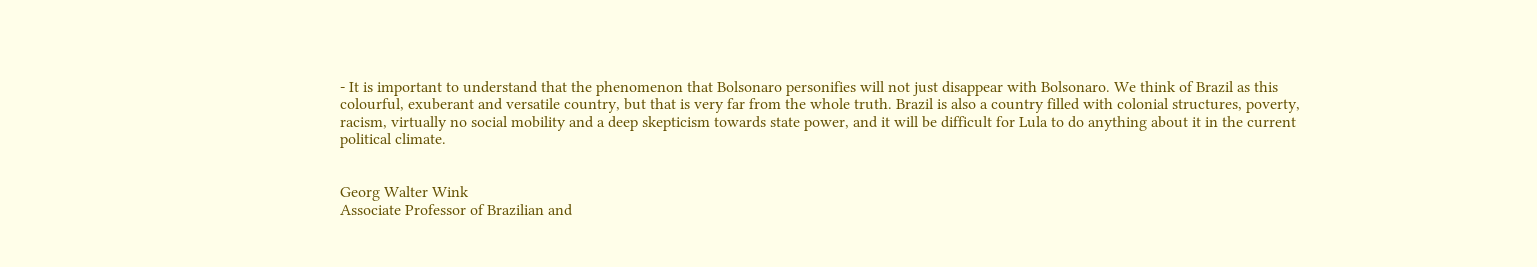- It is important to understand that the phenomenon that Bolsonaro personifies will not just disappear with Bolsonaro. We think of Brazil as this colourful, exuberant and versatile country, but that is very far from the whole truth. Brazil is also a country filled with colonial structures, poverty, racism, virtually no social mobility and a deep skepticism towards state power, and it will be difficult for Lula to do anything about it in the current political climate.


Georg Walter Wink
Associate Professor of Brazilian and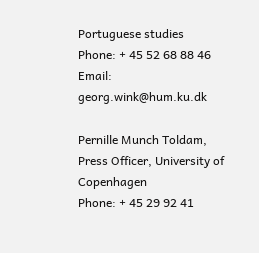Portuguese studies
Phone: + 45 52 68 88 46
Email: georg.wink@hum.ku.dk

Pernille Munch Toldam,
Press Officer, University of Copenhagen
Phone: + 45 29 92 41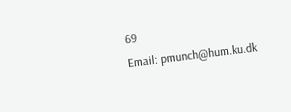69
Email: pmunch@hum.ku.dk